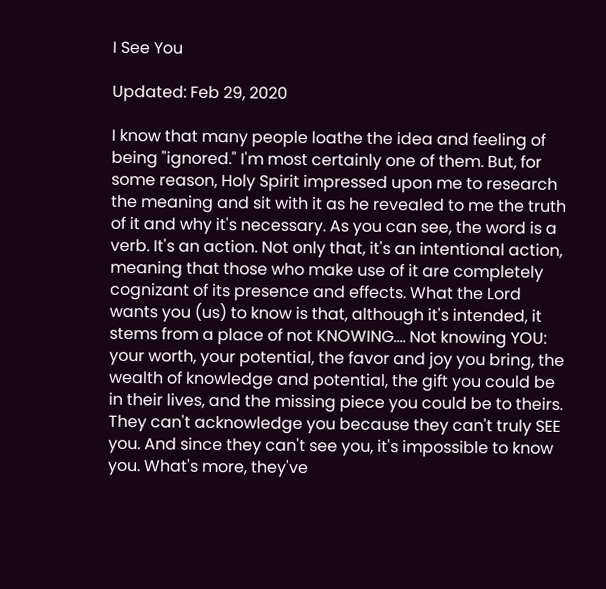I See You

Updated: Feb 29, 2020

I know that many people loathe the idea and feeling of being "ignored." I'm most certainly one of them. But, for some reason, Holy Spirit impressed upon me to research the meaning and sit with it as he revealed to me the truth of it and why it's necessary. As you can see, the word is a verb. It's an action. Not only that, it's an intentional action, meaning that those who make use of it are completely cognizant of its presence and effects. What the Lord wants you (us) to know is that, although it's intended, it stems from a place of not KNOWING.... Not knowing YOU: your worth, your potential, the favor and joy you bring, the wealth of knowledge and potential, the gift you could be in their lives, and the missing piece you could be to theirs. They can't acknowledge you because they can't truly SEE you. And since they can't see you, it's impossible to know you. What's more, they've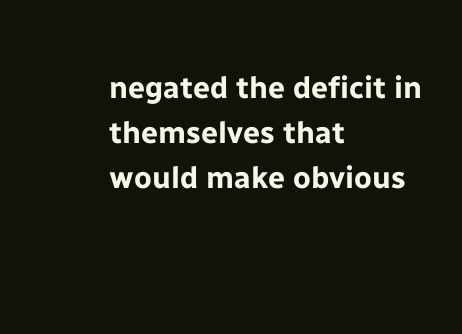negated the deficit in themselves that would make obvious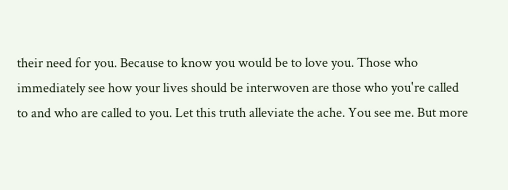their need for you. Because to know you would be to love you. Those who immediately see how your lives should be interwoven are those who you're called to and who are called to you. Let this truth alleviate the ache. You see me. But more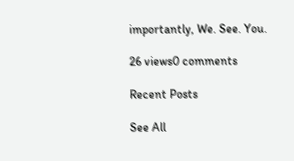importantly, We. See. You.

26 views0 comments

Recent Posts

See All